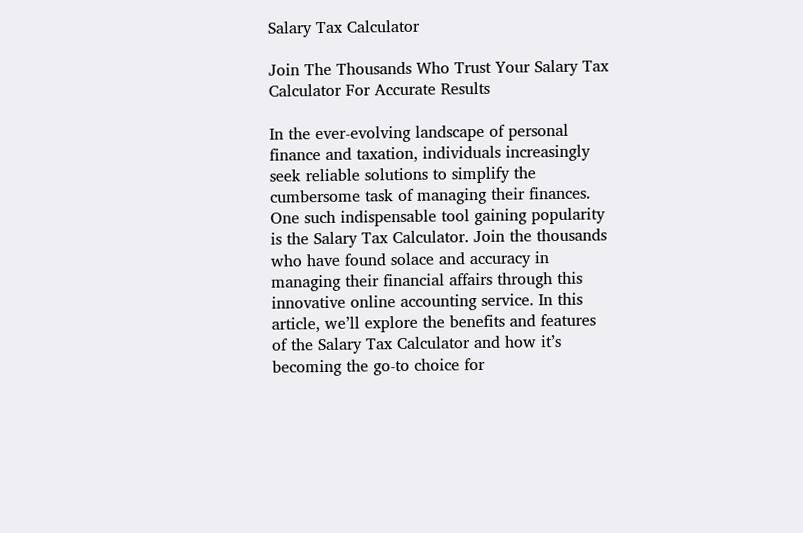Salary Tax Calculator

Join The Thousands Who Trust Your Salary Tax Calculator For Accurate Results

In the ever-evolving landscape of personal finance and taxation, individuals increasingly seek reliable solutions to simplify the cumbersome task of managing their finances. One such indispensable tool gaining popularity is the Salary Tax Calculator. Join the thousands who have found solace and accuracy in managing their financial affairs through this innovative online accounting service. In this article, we’ll explore the benefits and features of the Salary Tax Calculator and how it’s becoming the go-to choice for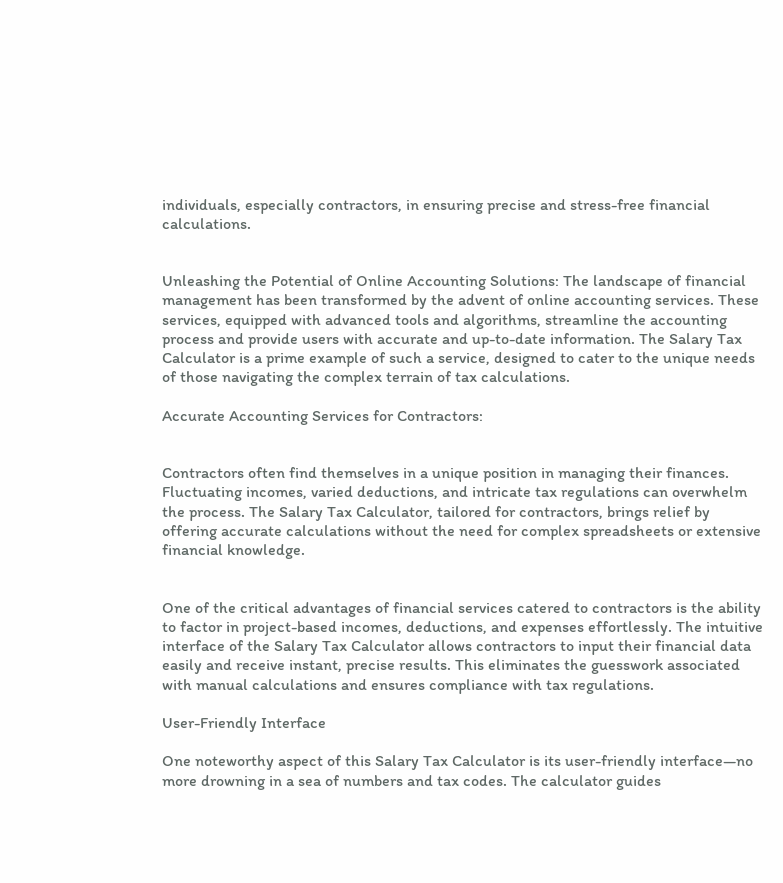individuals, especially contractors, in ensuring precise and stress-free financial calculations.


Unleashing the Potential of Online Accounting Solutions: The landscape of financial management has been transformed by the advent of online accounting services. These services, equipped with advanced tools and algorithms, streamline the accounting process and provide users with accurate and up-to-date information. The Salary Tax Calculator is a prime example of such a service, designed to cater to the unique needs of those navigating the complex terrain of tax calculations.

Accurate Accounting Services for Contractors:


Contractors often find themselves in a unique position in managing their finances. Fluctuating incomes, varied deductions, and intricate tax regulations can overwhelm the process. The Salary Tax Calculator, tailored for contractors, brings relief by offering accurate calculations without the need for complex spreadsheets or extensive financial knowledge.


One of the critical advantages of financial services catered to contractors is the ability to factor in project-based incomes, deductions, and expenses effortlessly. The intuitive interface of the Salary Tax Calculator allows contractors to input their financial data easily and receive instant, precise results. This eliminates the guesswork associated with manual calculations and ensures compliance with tax regulations.

User-Friendly Interface

One noteworthy aspect of this Salary Tax Calculator is its user-friendly interface—no more drowning in a sea of numbers and tax codes. The calculator guides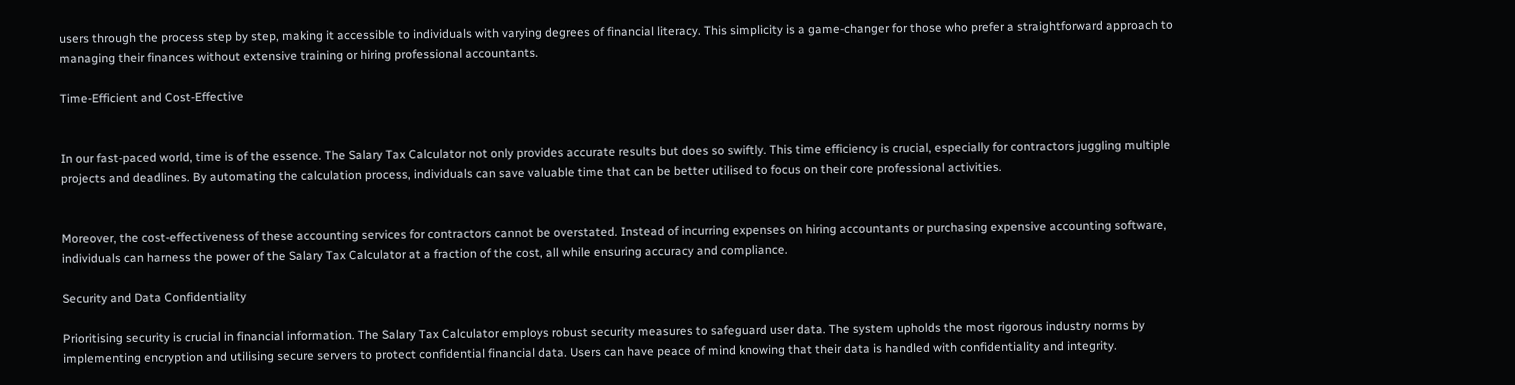users through the process step by step, making it accessible to individuals with varying degrees of financial literacy. This simplicity is a game-changer for those who prefer a straightforward approach to managing their finances without extensive training or hiring professional accountants.

Time-Efficient and Cost-Effective


In our fast-paced world, time is of the essence. The Salary Tax Calculator not only provides accurate results but does so swiftly. This time efficiency is crucial, especially for contractors juggling multiple projects and deadlines. By automating the calculation process, individuals can save valuable time that can be better utilised to focus on their core professional activities.


Moreover, the cost-effectiveness of these accounting services for contractors cannot be overstated. Instead of incurring expenses on hiring accountants or purchasing expensive accounting software, individuals can harness the power of the Salary Tax Calculator at a fraction of the cost, all while ensuring accuracy and compliance.

Security and Data Confidentiality

Prioritising security is crucial in financial information. The Salary Tax Calculator employs robust security measures to safeguard user data. The system upholds the most rigorous industry norms by implementing encryption and utilising secure servers to protect confidential financial data. Users can have peace of mind knowing that their data is handled with confidentiality and integrity.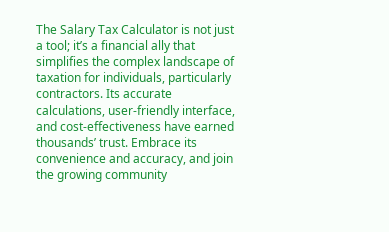The Salary Tax Calculator is not just a tool; it’s a financial ally that simplifies the complex landscape of taxation for individuals, particularly contractors. Its accurate calculations, user-friendly interface, and cost-effectiveness have earned thousands’ trust. Embrace its convenience and accuracy, and join the growing community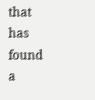that has found a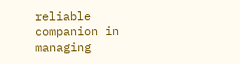reliable companion in managing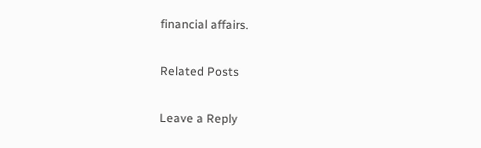financial affairs.

Related Posts

Leave a Reply